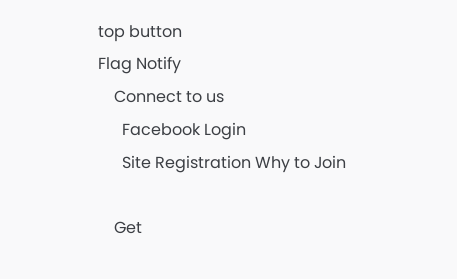top button
Flag Notify
    Connect to us
      Facebook Login
      Site Registration Why to Join

    Get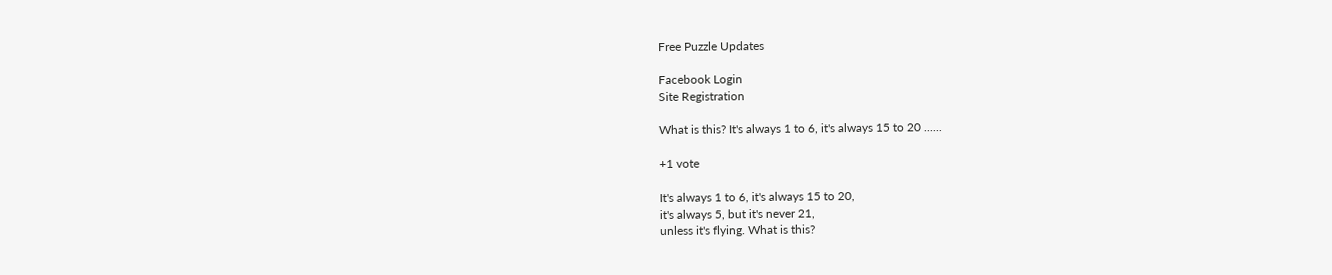Free Puzzle Updates

Facebook Login
Site Registration

What is this? It's always 1 to 6, it's always 15 to 20 ......

+1 vote

It's always 1 to 6, it's always 15 to 20,
it's always 5, but it's never 21,
unless it's flying. What is this?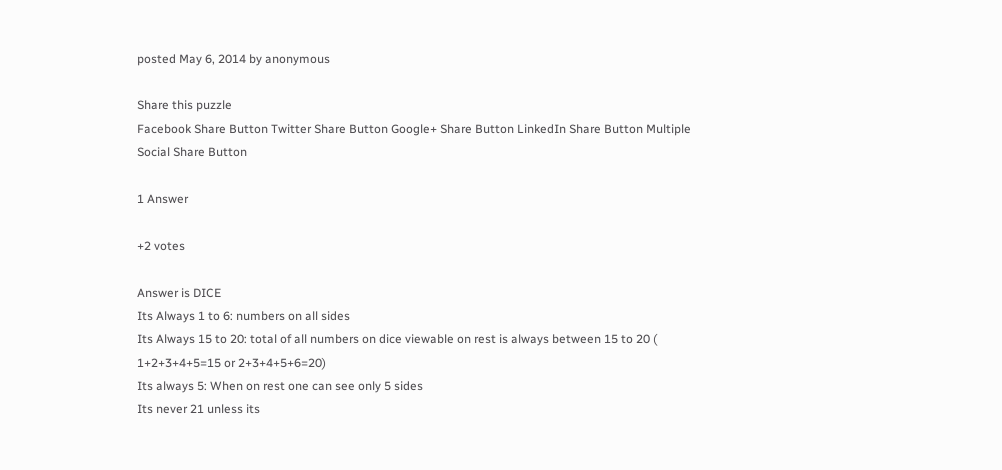posted May 6, 2014 by anonymous

Share this puzzle
Facebook Share Button Twitter Share Button Google+ Share Button LinkedIn Share Button Multiple Social Share Button

1 Answer

+2 votes

Answer is DICE
Its Always 1 to 6: numbers on all sides
Its Always 15 to 20: total of all numbers on dice viewable on rest is always between 15 to 20 ( 1+2+3+4+5=15 or 2+3+4+5+6=20)
Its always 5: When on rest one can see only 5 sides
Its never 21 unless its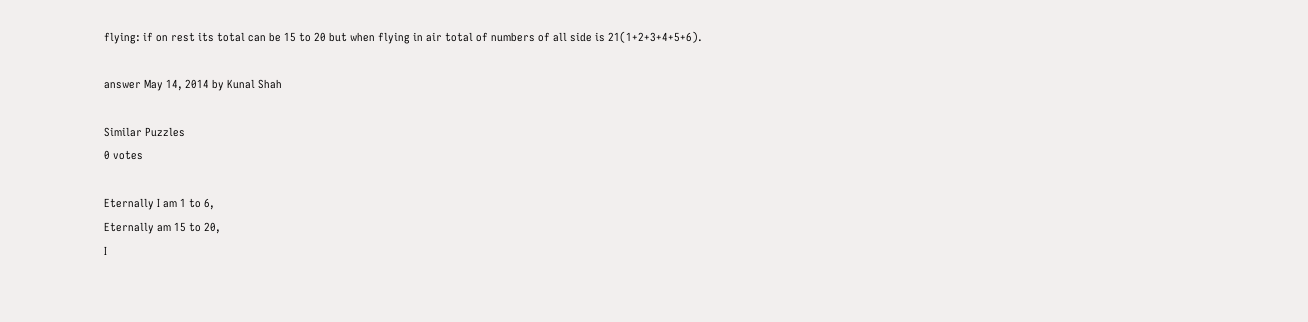flying: if on rest its total can be 15 to 20 but when flying in air total of numbers of all side is 21(1+2+3+4+5+6).

answer May 14, 2014 by Kunal Shah

Similar Puzzles
0 votes

Eternally I am 1 to 6,
Eternally am 15 to 20,
I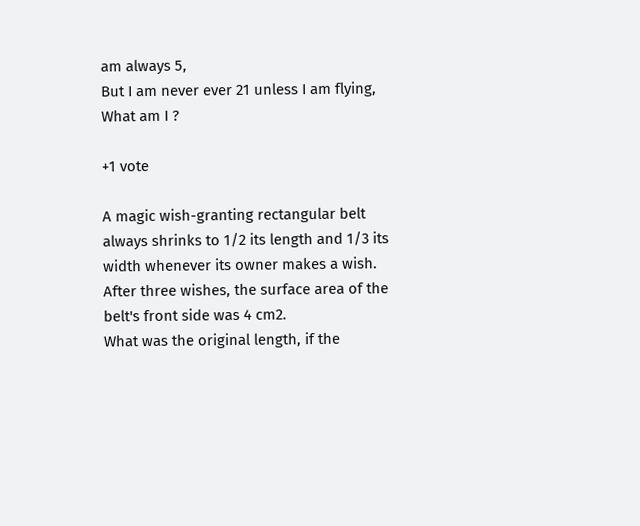am always 5,
But I am never ever 21 unless I am flying,
What am I ?

+1 vote

A magic wish-granting rectangular belt always shrinks to 1/2 its length and 1/3 its width whenever its owner makes a wish. After three wishes, the surface area of the belt's front side was 4 cm2.
What was the original length, if the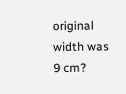original width was 9 cm?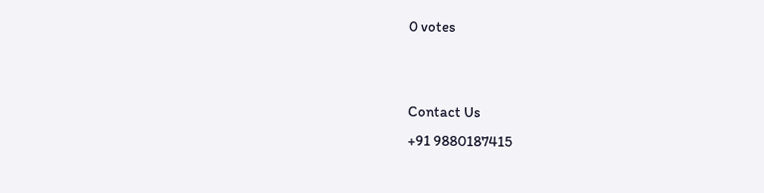0 votes


Contact Us
+91 9880187415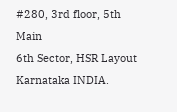#280, 3rd floor, 5th Main
6th Sector, HSR Layout
Karnataka INDIA.